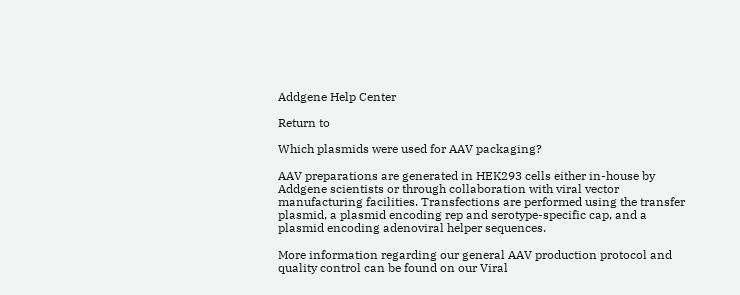Addgene Help Center

Return to

Which plasmids were used for AAV packaging?

AAV preparations are generated in HEK293 cells either in-house by Addgene scientists or through collaboration with viral vector manufacturing facilities. Transfections are performed using the transfer plasmid, a plasmid encoding rep and serotype-specific cap, and a plasmid encoding adenoviral helper sequences.

More information regarding our general AAV production protocol and quality control can be found on our Viral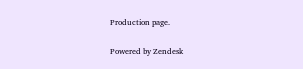Production page.

Powered by Zendesk